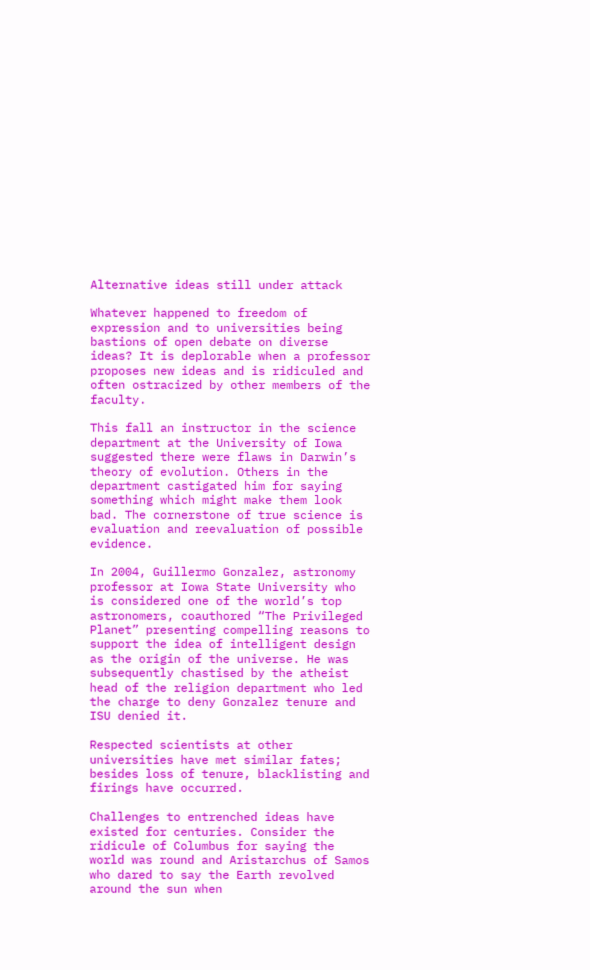Alternative ideas still under attack

Whatever happened to freedom of expression and to universities being bastions of open debate on diverse ideas? It is deplorable when a professor proposes new ideas and is ridiculed and often ostracized by other members of the faculty.

This fall an instructor in the science department at the University of Iowa suggested there were flaws in Darwin’s theory of evolution. Others in the department castigated him for saying something which might make them look bad. The cornerstone of true science is evaluation and reevaluation of possible evidence.

In 2004, Guillermo Gonzalez, astronomy professor at Iowa State University who is considered one of the world’s top astronomers, coauthored “The Privileged Planet” presenting compelling reasons to support the idea of intelligent design as the origin of the universe. He was subsequently chastised by the atheist head of the religion department who led the charge to deny Gonzalez tenure and ISU denied it.

Respected scientists at other universities have met similar fates; besides loss of tenure, blacklisting and firings have occurred.

Challenges to entrenched ideas have existed for centuries. Consider the ridicule of Columbus for saying the world was round and Aristarchus of Samos who dared to say the Earth revolved around the sun when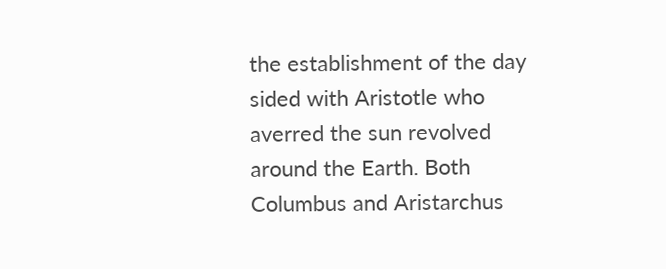the establishment of the day sided with Aristotle who averred the sun revolved around the Earth. Both Columbus and Aristarchus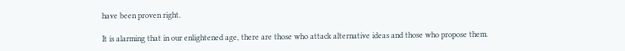have been proven right.

It is alarming that in our enlightened age, there are those who attack alternative ideas and those who propose them.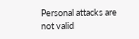Personal attacks are not valid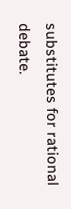substitutes for rational debate.